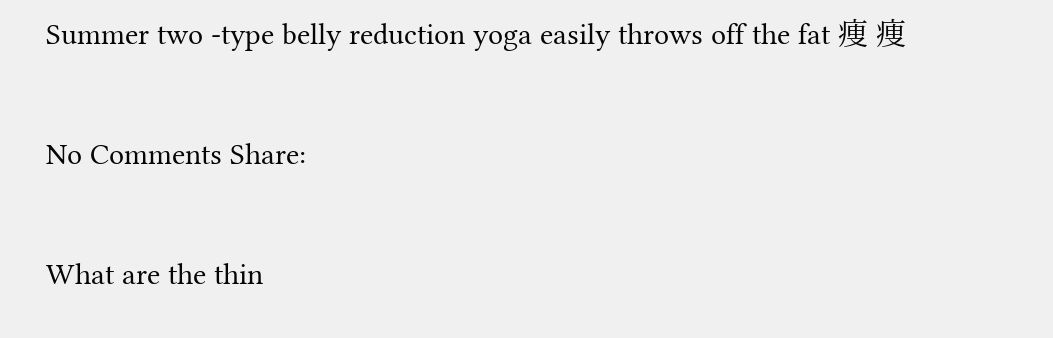Summer two -type belly reduction yoga easily throws off the fat 痩 痩

No Comments Share:

What are the thin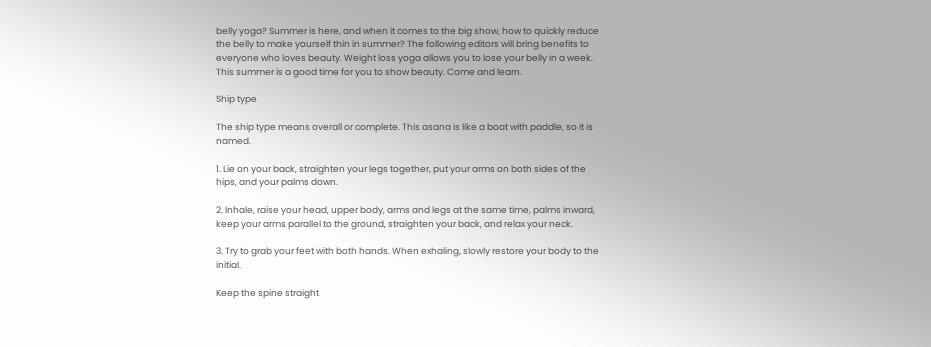belly yoga? Summer is here, and when it comes to the big show, how to quickly reduce the belly to make yourself thin in summer? The following editors will bring benefits to everyone who loves beauty. Weight loss yoga allows you to lose your belly in a week. This summer is a good time for you to show beauty. Come and learn.

Ship type

The ship type means overall or complete. This asana is like a boat with paddle, so it is named.

1. Lie on your back, straighten your legs together, put your arms on both sides of the hips, and your palms down.

2. Inhale, raise your head, upper body, arms and legs at the same time, palms inward, keep your arms parallel to the ground, straighten your back, and relax your neck.

3. Try to grab your feet with both hands. When exhaling, slowly restore your body to the initial.

Keep the spine straight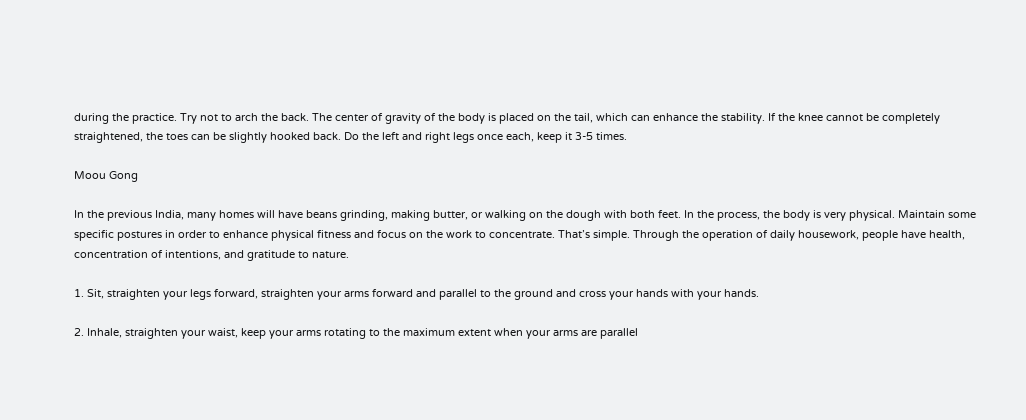during the practice. Try not to arch the back. The center of gravity of the body is placed on the tail, which can enhance the stability. If the knee cannot be completely straightened, the toes can be slightly hooked back. Do the left and right legs once each, keep it 3-5 times.

Moou Gong

In the previous India, many homes will have beans grinding, making butter, or walking on the dough with both feet. In the process, the body is very physical. Maintain some specific postures in order to enhance physical fitness and focus on the work to concentrate. That’s simple. Through the operation of daily housework, people have health, concentration of intentions, and gratitude to nature.

1. Sit, straighten your legs forward, straighten your arms forward and parallel to the ground and cross your hands with your hands.

2. Inhale, straighten your waist, keep your arms rotating to the maximum extent when your arms are parallel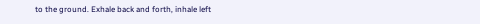to the ground. Exhale back and forth, inhale left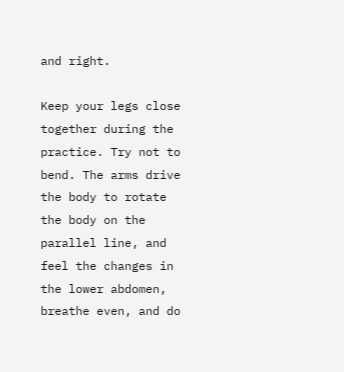and right.

Keep your legs close together during the practice. Try not to bend. The arms drive the body to rotate the body on the parallel line, and feel the changes in the lower abdomen, breathe even, and do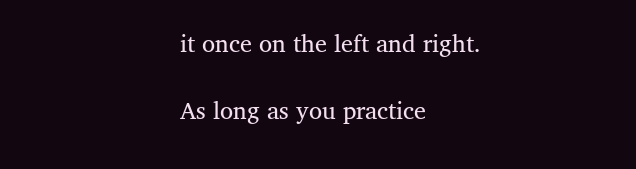it once on the left and right.

As long as you practice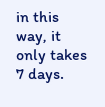in this way, it only takes 7 days.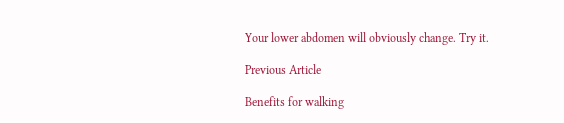Your lower abdomen will obviously change. Try it.

Previous Article

Benefits for walking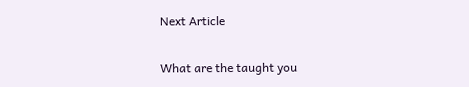Next Article

What are the taught you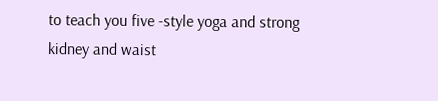to teach you five -style yoga and strong kidney and waist